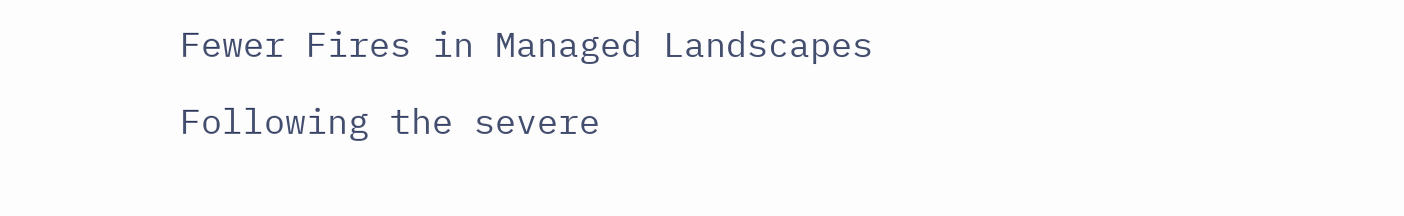Fewer Fires in Managed Landscapes

Following the severe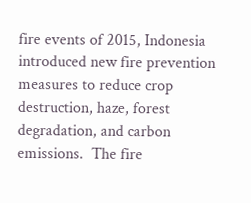fire events of 2015, Indonesia introduced new fire prevention measures to reduce crop destruction, haze, forest degradation, and carbon emissions.  The fire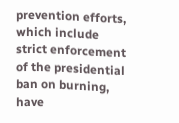prevention efforts, which include strict enforcement of the presidential ban on burning, have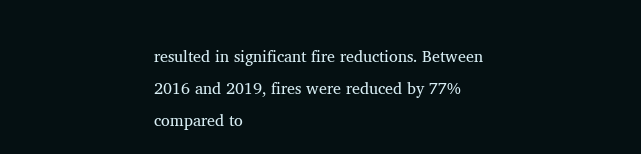resulted in significant fire reductions. Between 2016 and 2019, fires were reduced by 77% compared to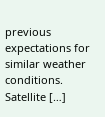previous expectations for similar weather conditions. Satellite […]